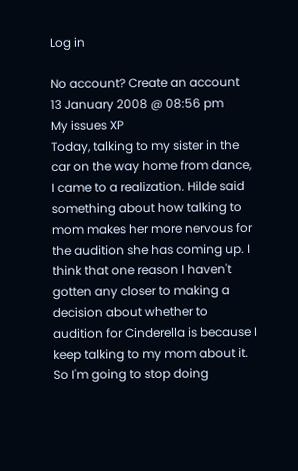Log in

No account? Create an account
13 January 2008 @ 08:56 pm
My issues XP
Today, talking to my sister in the car on the way home from dance, I came to a realization. Hilde said something about how talking to mom makes her more nervous for the audition she has coming up. I think that one reason I haven't gotten any closer to making a decision about whether to audition for Cinderella is because I keep talking to my mom about it. So I'm going to stop doing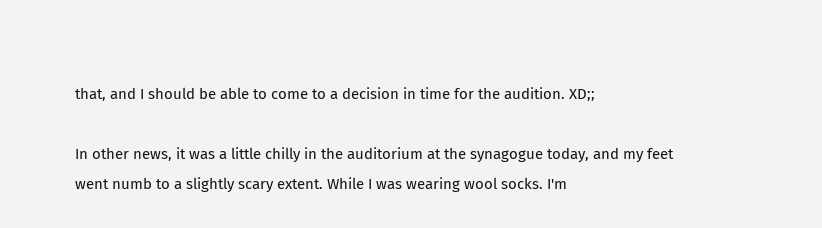that, and I should be able to come to a decision in time for the audition. XD;;

In other news, it was a little chilly in the auditorium at the synagogue today, and my feet went numb to a slightly scary extent. While I was wearing wool socks. I'm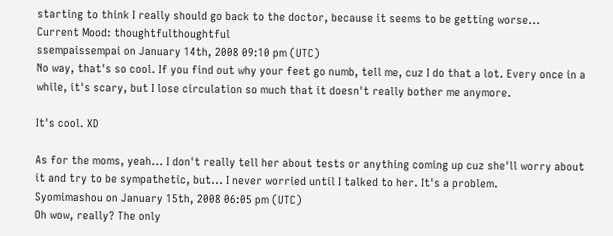starting to think I really should go back to the doctor, because it seems to be getting worse...
Current Mood: thoughtfulthoughtful
ssempaissempai on January 14th, 2008 09:10 pm (UTC)
No way, that's so cool. If you find out why your feet go numb, tell me, cuz I do that a lot. Every once in a while, it's scary, but I lose circulation so much that it doesn't really bother me anymore.

It's cool. XD

As for the moms, yeah... I don't really tell her about tests or anything coming up cuz she'll worry about it and try to be sympathetic, but... I never worried until I talked to her. It's a problem.
Syomimashou on January 15th, 2008 06:05 pm (UTC)
Oh wow, really? The only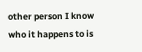other person I know who it happens to is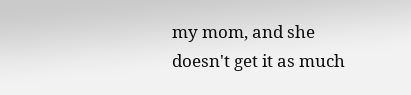my mom, and she doesn't get it as much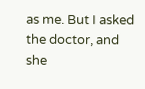as me. But I asked the doctor, and she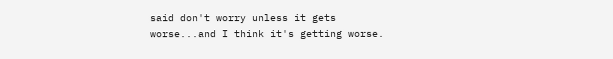said don't worry unless it gets worse...and I think it's getting worse.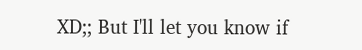XD;; But I'll let you know if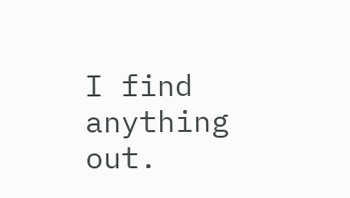I find anything out.